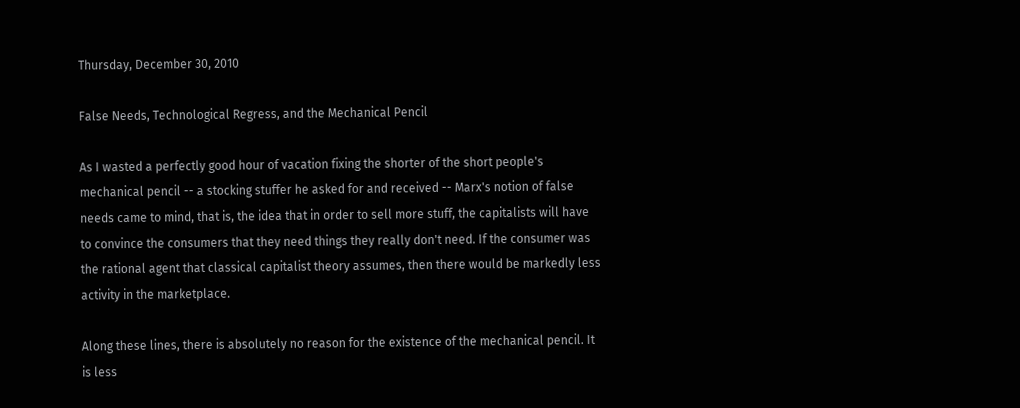Thursday, December 30, 2010

False Needs, Technological Regress, and the Mechanical Pencil

As I wasted a perfectly good hour of vacation fixing the shorter of the short people's mechanical pencil -- a stocking stuffer he asked for and received -- Marx's notion of false needs came to mind, that is, the idea that in order to sell more stuff, the capitalists will have to convince the consumers that they need things they really don't need. If the consumer was the rational agent that classical capitalist theory assumes, then there would be markedly less activity in the marketplace.

Along these lines, there is absolutely no reason for the existence of the mechanical pencil. It is less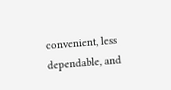convenient, less dependable, and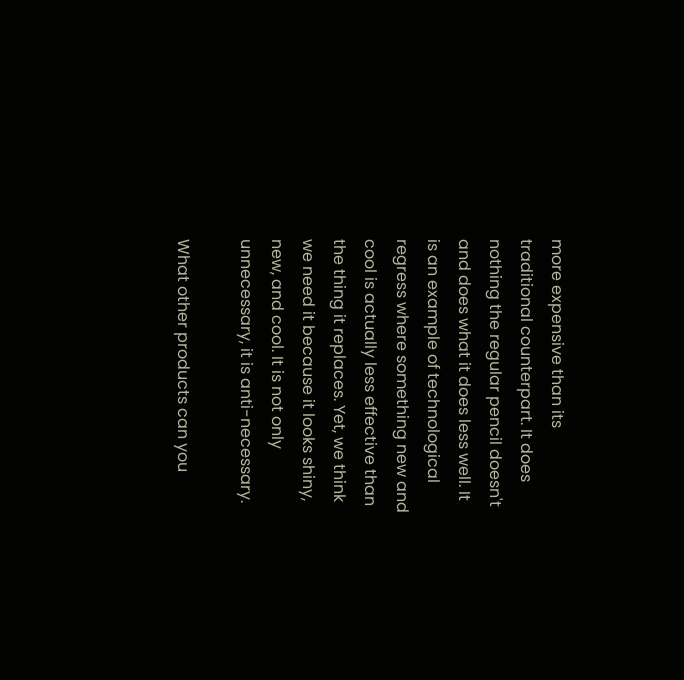more expensive than its traditional counterpart. It does nothing the regular pencil doesn't and does what it does less well. It is an example of technological regress where something new and cool is actually less effective than the thing it replaces. Yet, we think we need it because it looks shiny, new, and cool. It is not only unnecessary, it is anti-necessary.

What other products can you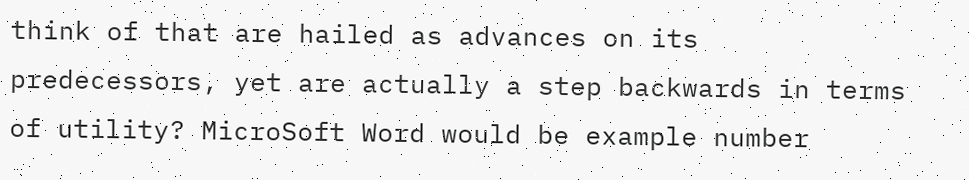think of that are hailed as advances on its predecessors, yet are actually a step backwards in terms of utility? MicroSoft Word would be example number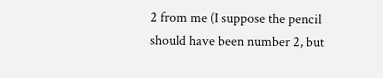2 from me (I suppose the pencil should have been number 2, but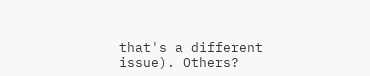that's a different issue). Others?